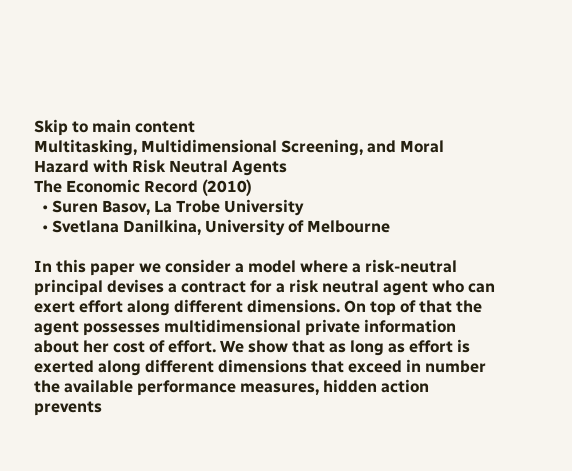Skip to main content
Multitasking, Multidimensional Screening, and Moral Hazard with Risk Neutral Agents
The Economic Record (2010)
  • Suren Basov, La Trobe University
  • Svetlana Danilkina, University of Melbourne

In this paper we consider a model where a risk-neutral principal devises a contract for a risk neutral agent who can exert effort along different dimensions. On top of that the agent possesses multidimensional private information about her cost of effort. We show that as long as effort is exerted along different dimensions that exceed in number the available performance measures, hidden action prevents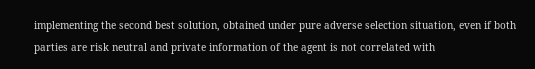implementing the second best solution, obtained under pure adverse selection situation, even if both parties are risk neutral and private information of the agent is not correlated with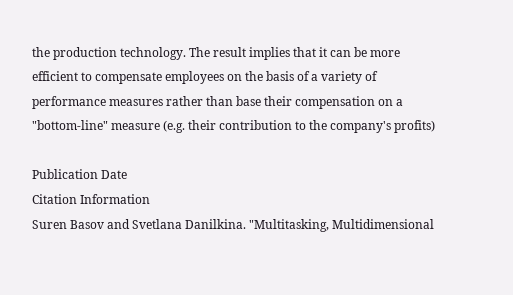the production technology. The result implies that it can be more efficient to compensate employees on the basis of a variety of performance measures rather than base their compensation on a "bottom-line" measure (e.g. their contribution to the company's profits)

Publication Date
Citation Information
Suren Basov and Svetlana Danilkina. "Multitasking, Multidimensional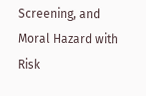Screening, and Moral Hazard with Risk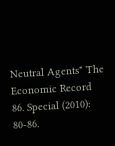Neutral Agents" The Economic Record 86. Special (2010): 80-86.